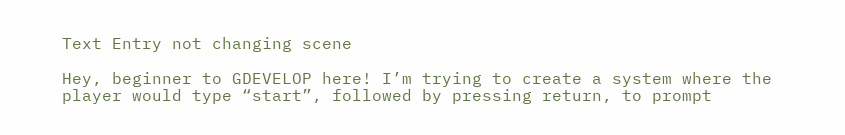Text Entry not changing scene

Hey, beginner to GDEVELOP here! I’m trying to create a system where the player would type “start”, followed by pressing return, to prompt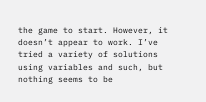the game to start. However, it doesn’t appear to work. I’ve tried a variety of solutions using variables and such, but nothing seems to be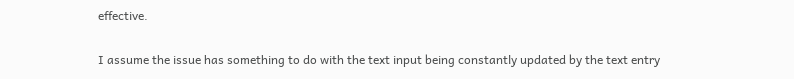effective.

I assume the issue has something to do with the text input being constantly updated by the text entry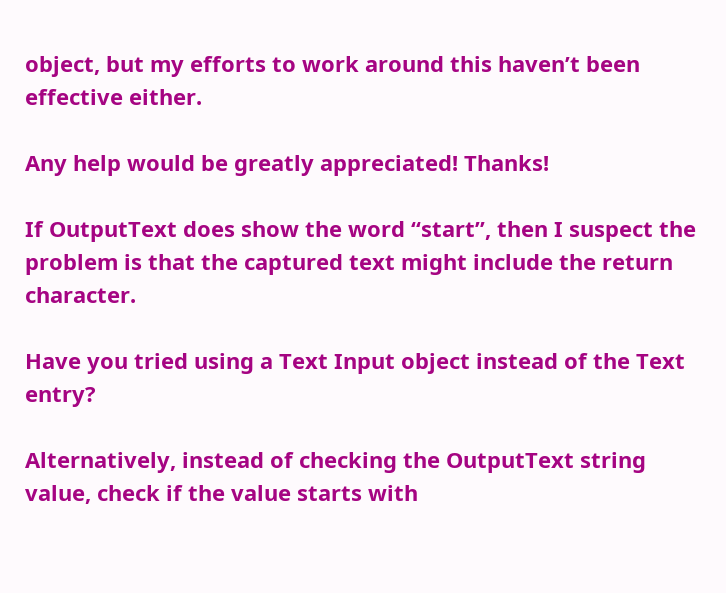object, but my efforts to work around this haven’t been effective either.

Any help would be greatly appreciated! Thanks!

If OutputText does show the word “start”, then I suspect the problem is that the captured text might include the return character.

Have you tried using a Text Input object instead of the Text entry?

Alternatively, instead of checking the OutputText string value, check if the value starts with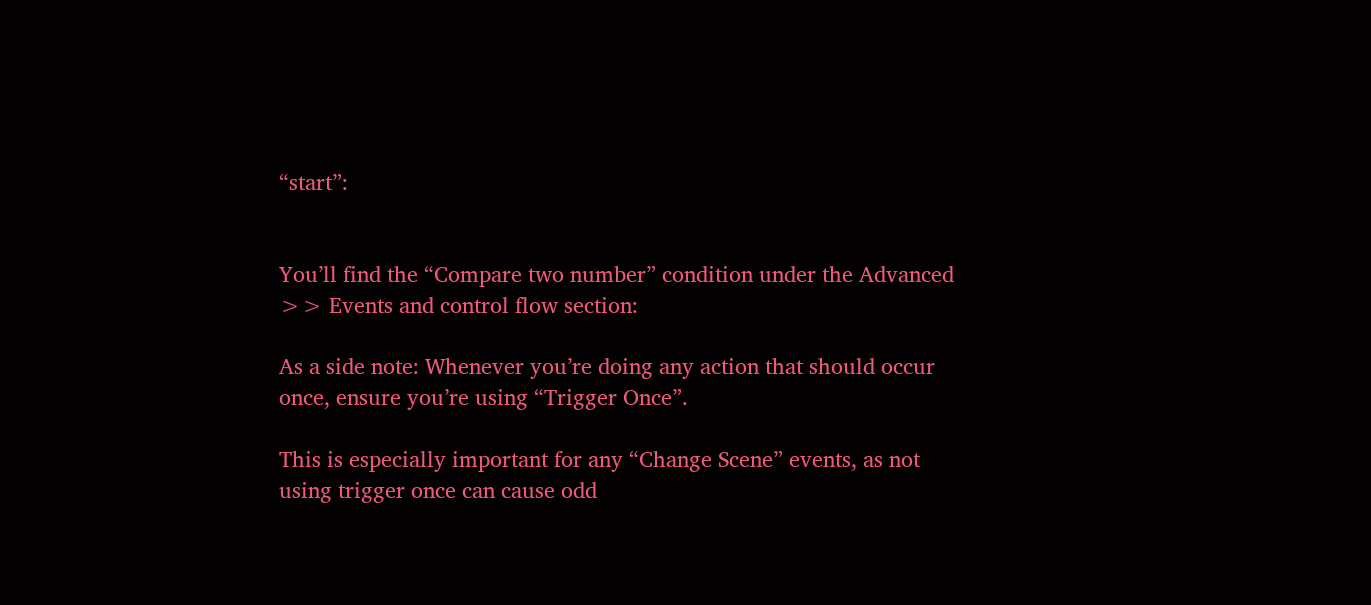“start”:


You’ll find the “Compare two number” condition under the Advanced >> Events and control flow section:

As a side note: Whenever you’re doing any action that should occur once, ensure you’re using “Trigger Once”.

This is especially important for any “Change Scene” events, as not using trigger once can cause odd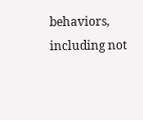behaviors, including not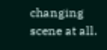changing scene at all.